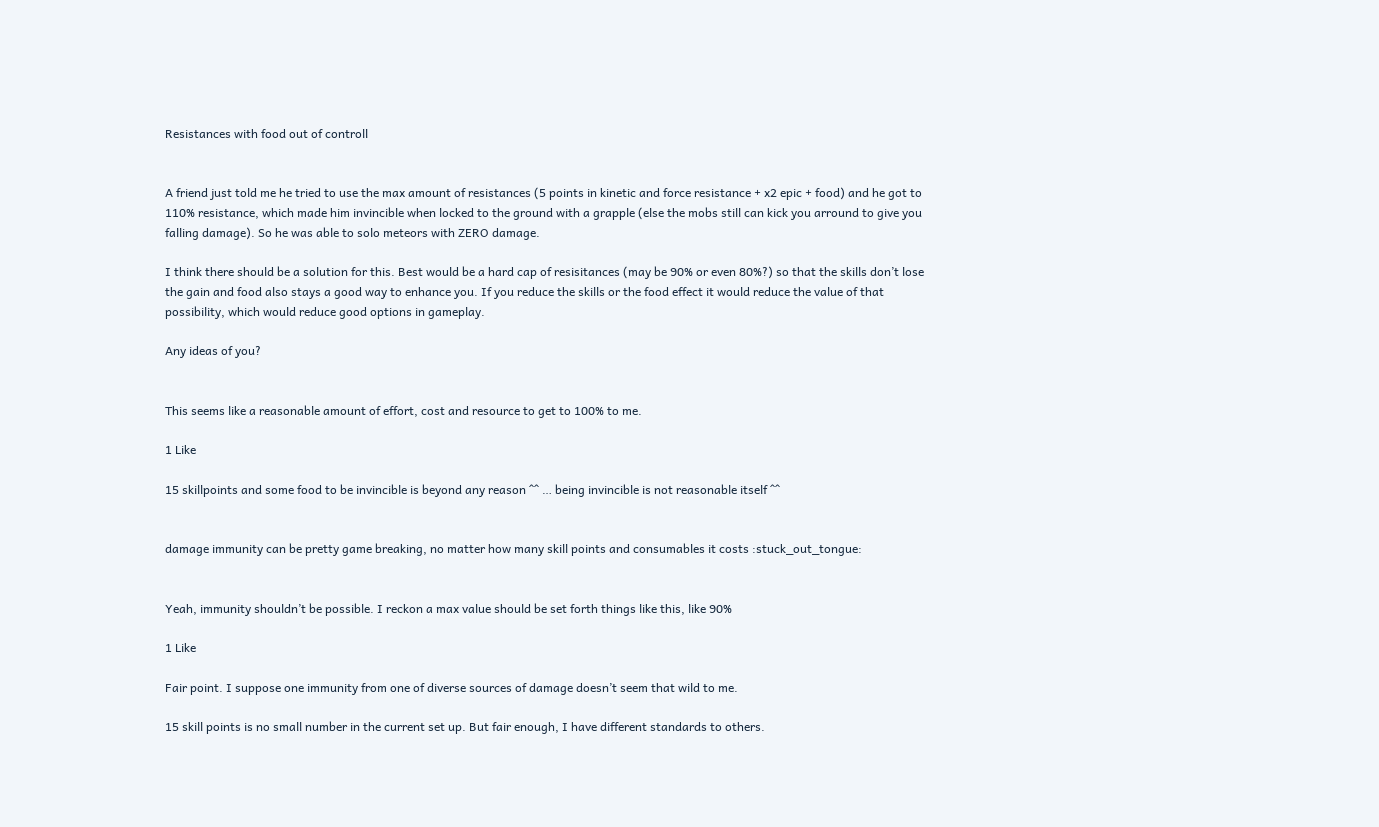Resistances with food out of controll


A friend just told me he tried to use the max amount of resistances (5 points in kinetic and force resistance + x2 epic + food) and he got to 110% resistance, which made him invincible when locked to the ground with a grapple (else the mobs still can kick you arround to give you falling damage). So he was able to solo meteors with ZERO damage.

I think there should be a solution for this. Best would be a hard cap of resisitances (may be 90% or even 80%?) so that the skills don’t lose the gain and food also stays a good way to enhance you. If you reduce the skills or the food effect it would reduce the value of that possibility, which would reduce good options in gameplay.

Any ideas of you?


This seems like a reasonable amount of effort, cost and resource to get to 100% to me.

1 Like

15 skillpoints and some food to be invincible is beyond any reason ^^ … being invincible is not reasonable itself ^^


damage immunity can be pretty game breaking, no matter how many skill points and consumables it costs :stuck_out_tongue:


Yeah, immunity shouldn’t be possible. I reckon a max value should be set forth things like this, like 90%

1 Like

Fair point. I suppose one immunity from one of diverse sources of damage doesn’t seem that wild to me.

15 skill points is no small number in the current set up. But fair enough, I have different standards to others.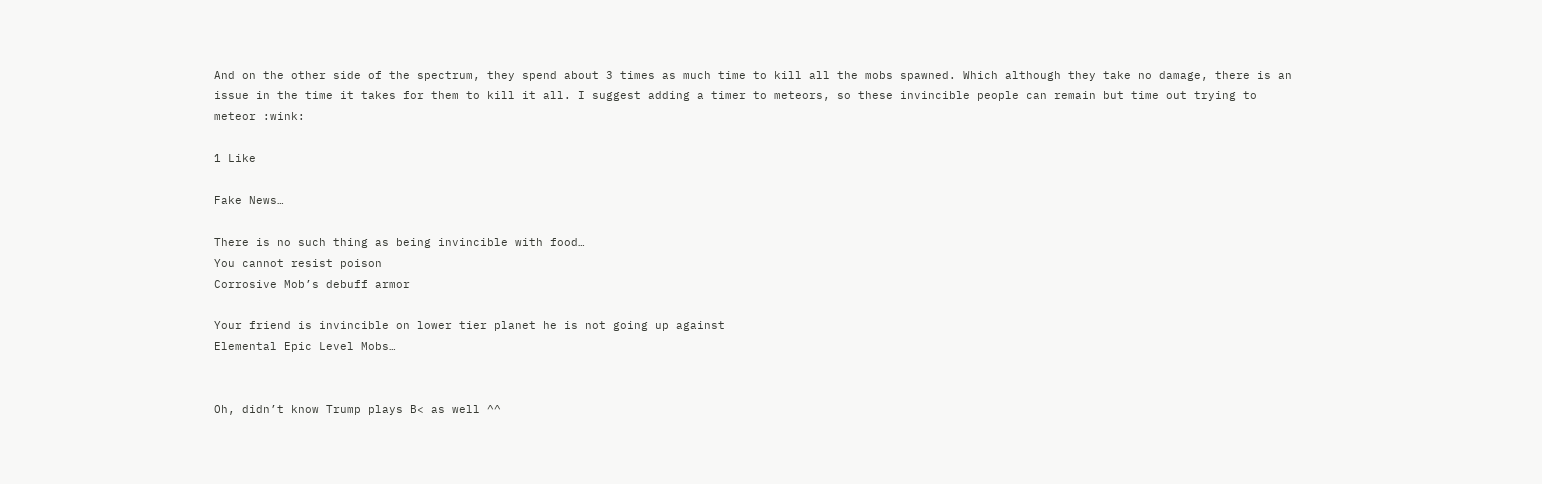And on the other side of the spectrum, they spend about 3 times as much time to kill all the mobs spawned. Which although they take no damage, there is an issue in the time it takes for them to kill it all. I suggest adding a timer to meteors, so these invincible people can remain but time out trying to meteor :wink:

1 Like

Fake News…

There is no such thing as being invincible with food…
You cannot resist poison
Corrosive Mob’s debuff armor

Your friend is invincible on lower tier planet he is not going up against
Elemental Epic Level Mobs…


Oh, didn’t know Trump plays B< as well ^^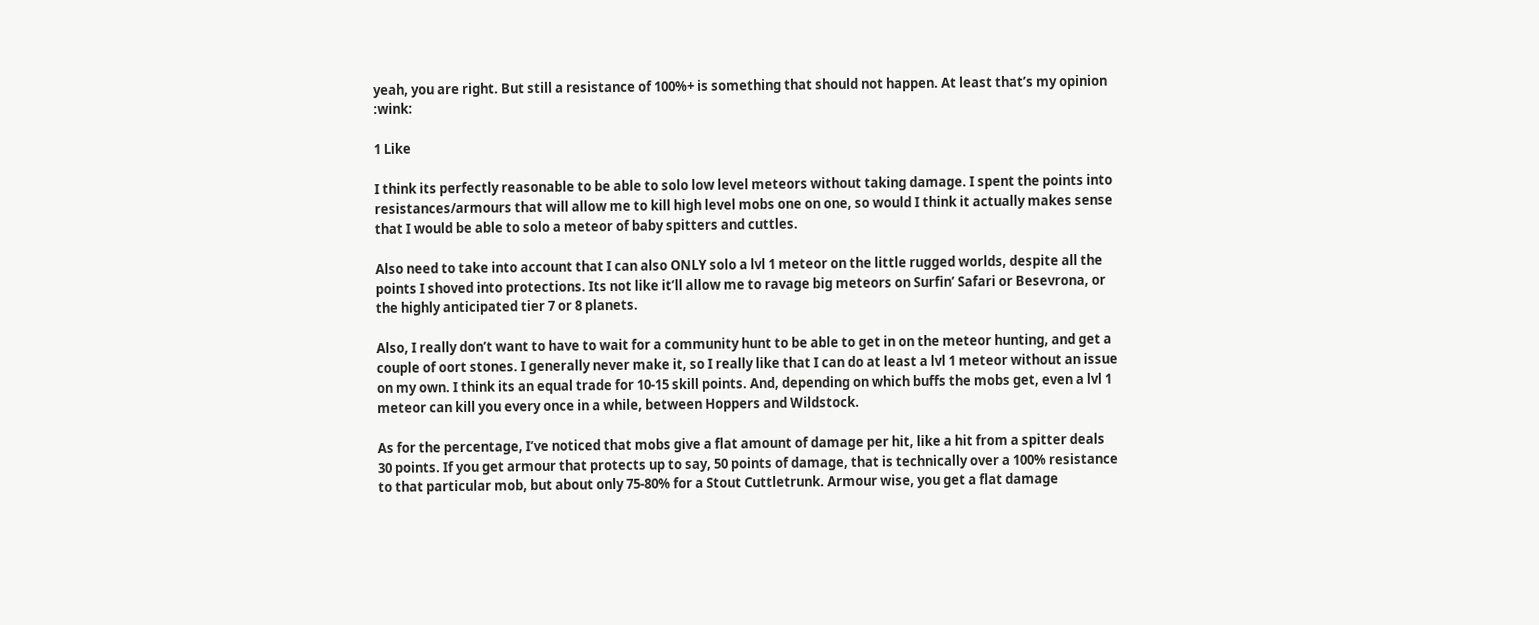yeah, you are right. But still a resistance of 100%+ is something that should not happen. At least that’s my opinion :wink:

1 Like

I think its perfectly reasonable to be able to solo low level meteors without taking damage. I spent the points into resistances/armours that will allow me to kill high level mobs one on one, so would I think it actually makes sense that I would be able to solo a meteor of baby spitters and cuttles.

Also need to take into account that I can also ONLY solo a lvl 1 meteor on the little rugged worlds, despite all the points I shoved into protections. Its not like it’ll allow me to ravage big meteors on Surfin’ Safari or Besevrona, or the highly anticipated tier 7 or 8 planets.

Also, I really don’t want to have to wait for a community hunt to be able to get in on the meteor hunting, and get a couple of oort stones. I generally never make it, so I really like that I can do at least a lvl 1 meteor without an issue on my own. I think its an equal trade for 10-15 skill points. And, depending on which buffs the mobs get, even a lvl 1 meteor can kill you every once in a while, between Hoppers and Wildstock.

As for the percentage, I’ve noticed that mobs give a flat amount of damage per hit, like a hit from a spitter deals 30 points. If you get armour that protects up to say, 50 points of damage, that is technically over a 100% resistance to that particular mob, but about only 75-80% for a Stout Cuttletrunk. Armour wise, you get a flat damage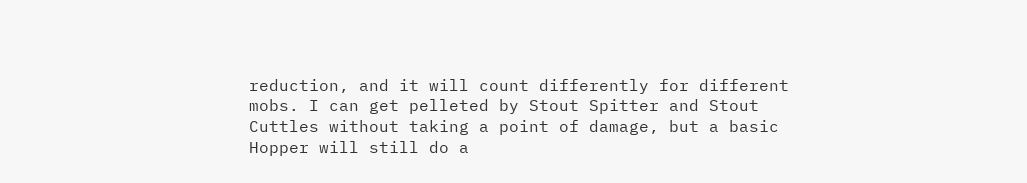reduction, and it will count differently for different mobs. I can get pelleted by Stout Spitter and Stout Cuttles without taking a point of damage, but a basic Hopper will still do a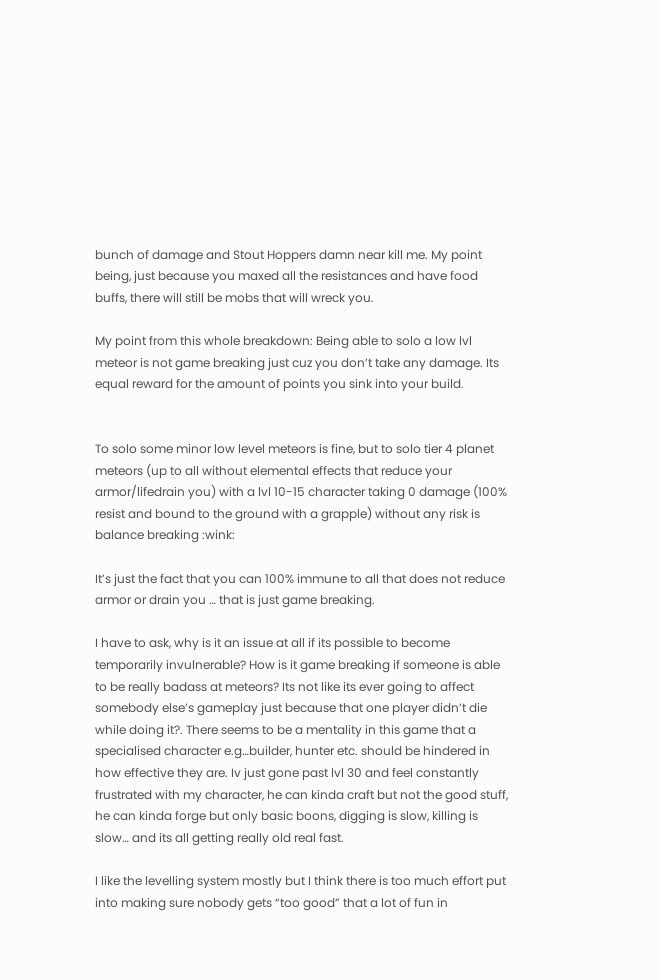bunch of damage and Stout Hoppers damn near kill me. My point being, just because you maxed all the resistances and have food buffs, there will still be mobs that will wreck you.

My point from this whole breakdown: Being able to solo a low lvl meteor is not game breaking just cuz you don’t take any damage. Its equal reward for the amount of points you sink into your build.


To solo some minor low level meteors is fine, but to solo tier 4 planet meteors (up to all without elemental effects that reduce your armor/lifedrain you) with a lvl 10-15 character taking 0 damage (100% resist and bound to the ground with a grapple) without any risk is balance breaking :wink:

It’s just the fact that you can 100% immune to all that does not reduce armor or drain you … that is just game breaking.

I have to ask, why is it an issue at all if its possible to become temporarily invulnerable? How is it game breaking if someone is able to be really badass at meteors? Its not like its ever going to affect somebody else’s gameplay just because that one player didn’t die while doing it?. There seems to be a mentality in this game that a specialised character e.g…builder, hunter etc. should be hindered in how effective they are. Iv just gone past lvl 30 and feel constantly frustrated with my character, he can kinda craft but not the good stuff, he can kinda forge but only basic boons, digging is slow, killing is slow… and its all getting really old real fast.

I like the levelling system mostly but I think there is too much effort put into making sure nobody gets “too good” that a lot of fun in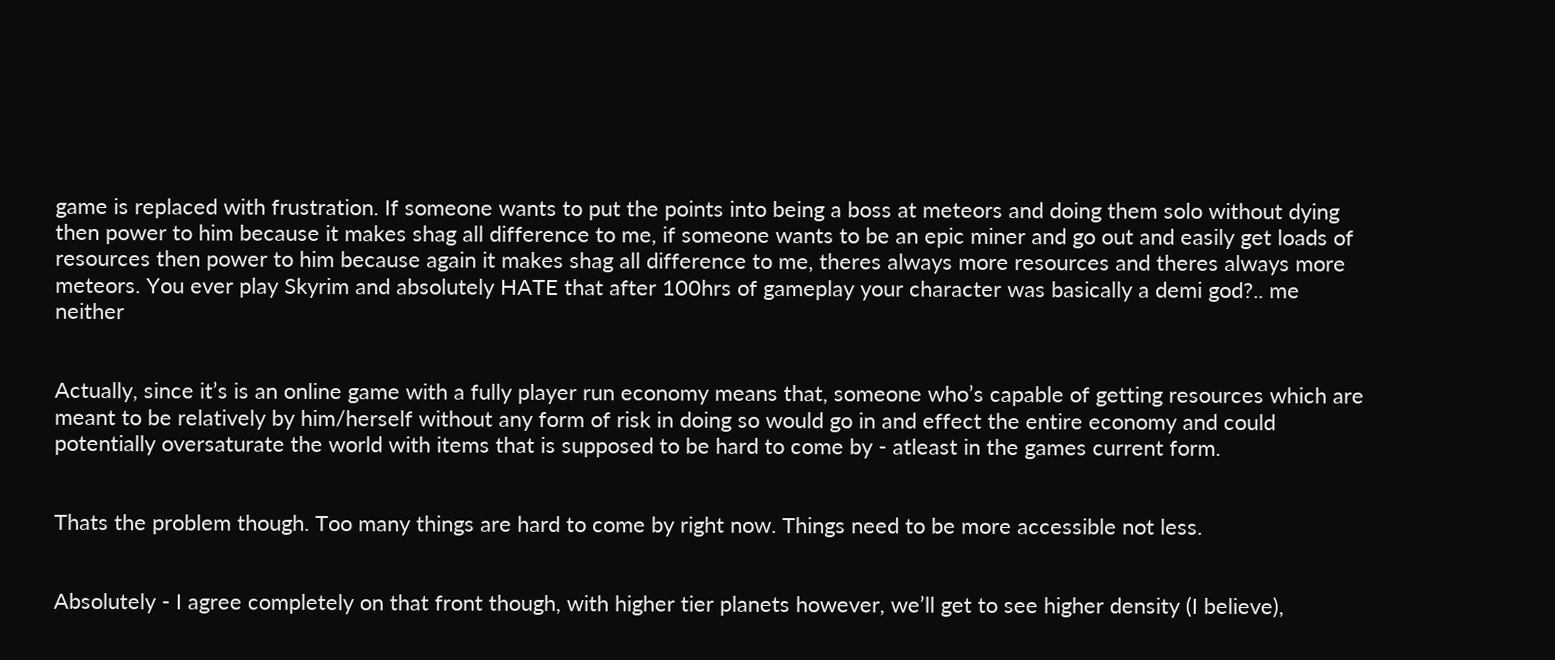game is replaced with frustration. If someone wants to put the points into being a boss at meteors and doing them solo without dying then power to him because it makes shag all difference to me, if someone wants to be an epic miner and go out and easily get loads of resources then power to him because again it makes shag all difference to me, theres always more resources and theres always more meteors. You ever play Skyrim and absolutely HATE that after 100hrs of gameplay your character was basically a demi god?.. me neither


Actually, since it’s is an online game with a fully player run economy means that, someone who’s capable of getting resources which are meant to be relatively by him/herself without any form of risk in doing so would go in and effect the entire economy and could potentially oversaturate the world with items that is supposed to be hard to come by - atleast in the games current form.


Thats the problem though. Too many things are hard to come by right now. Things need to be more accessible not less.


Absolutely - I agree completely on that front though, with higher tier planets however, we’ll get to see higher density (I believe),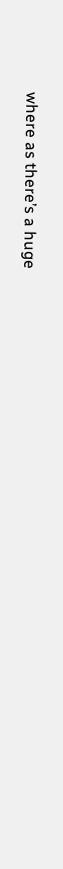where as there’s a huge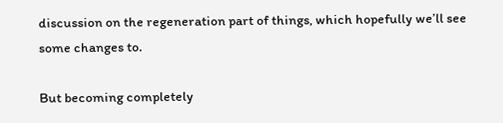discussion on the regeneration part of things, which hopefully we’ll see some changes to.

But becoming completely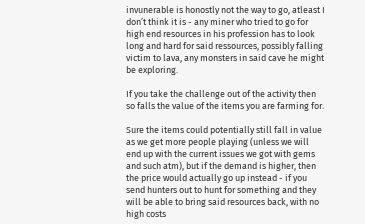invunerable is honostly not the way to go, atleast I don’t think it is - any miner who tried to go for high end resources in his profession has to look long and hard for said ressources, possibly falling victim to lava, any monsters in said cave he might be exploring.

If you take the challenge out of the activity then so falls the value of the items you are farming for.

Sure the items could potentially still fall in value as we get more people playing (unless we will end up with the current issues we got with gems and such atm), but if the demand is higher, then the price would actually go up instead - if you send hunters out to hunt for something and they will be able to bring said resources back, with no high costs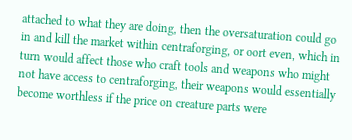attached to what they are doing, then the oversaturation could go in and kill the market within centraforging, or oort even, which in turn would affect those who craft tools and weapons who might not have access to centraforging, their weapons would essentially become worthless if the price on creature parts were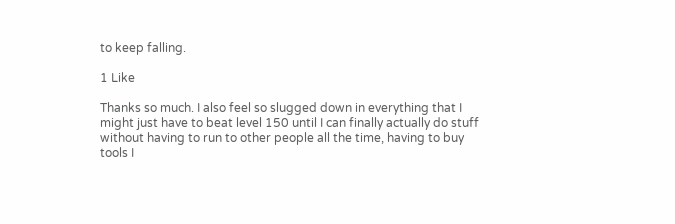to keep falling.

1 Like

Thanks so much. I also feel so slugged down in everything that I might just have to beat level 150 until I can finally actually do stuff without having to run to other people all the time, having to buy tools I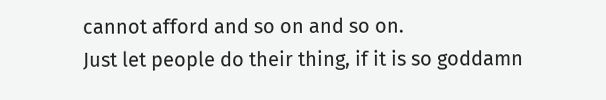cannot afford and so on and so on.
Just let people do their thing, if it is so goddamn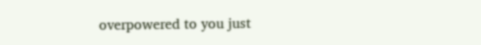overpowered to you just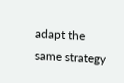adapt the same strategy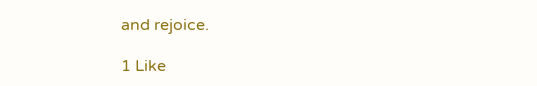and rejoice.

1 Like